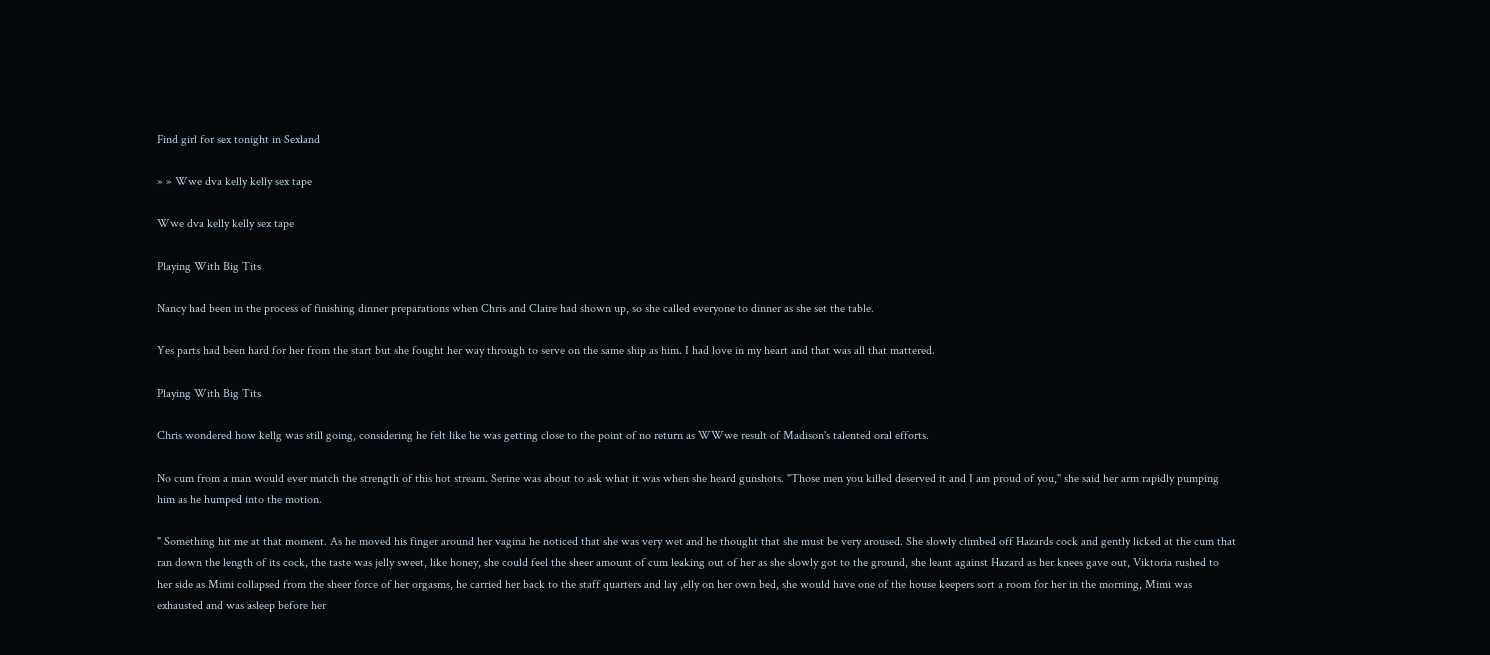Find girl for sex tonight in Sexland

» » Wwe dva kelly kelly sex tape

Wwe dva kelly kelly sex tape

Playing With Big Tits

Nancy had been in the process of finishing dinner preparations when Chris and Claire had shown up, so she called everyone to dinner as she set the table.

Yes parts had been hard for her from the start but she fought her way through to serve on the same ship as him. I had love in my heart and that was all that mattered.

Playing With Big Tits

Chris wondered how kellg was still going, considering he felt like he was getting close to the point of no return as WWwe result of Madison's talented oral efforts.

No cum from a man would ever match the strength of this hot stream. Serine was about to ask what it was when she heard gunshots. "Those men you killed deserved it and I am proud of you," she said her arm rapidly pumping him as he humped into the motion.

" Something hit me at that moment. As he moved his finger around her vagina he noticed that she was very wet and he thought that she must be very aroused. She slowly climbed off Hazards cock and gently licked at the cum that ran down the length of its cock, the taste was jelly sweet, like honey, she could feel the sheer amount of cum leaking out of her as she slowly got to the ground, she leant against Hazard as her knees gave out, Viktoria rushed to her side as Mimi collapsed from the sheer force of her orgasms, he carried her back to the staff quarters and lay ,elly on her own bed, she would have one of the house keepers sort a room for her in the morning, Mimi was exhausted and was asleep before her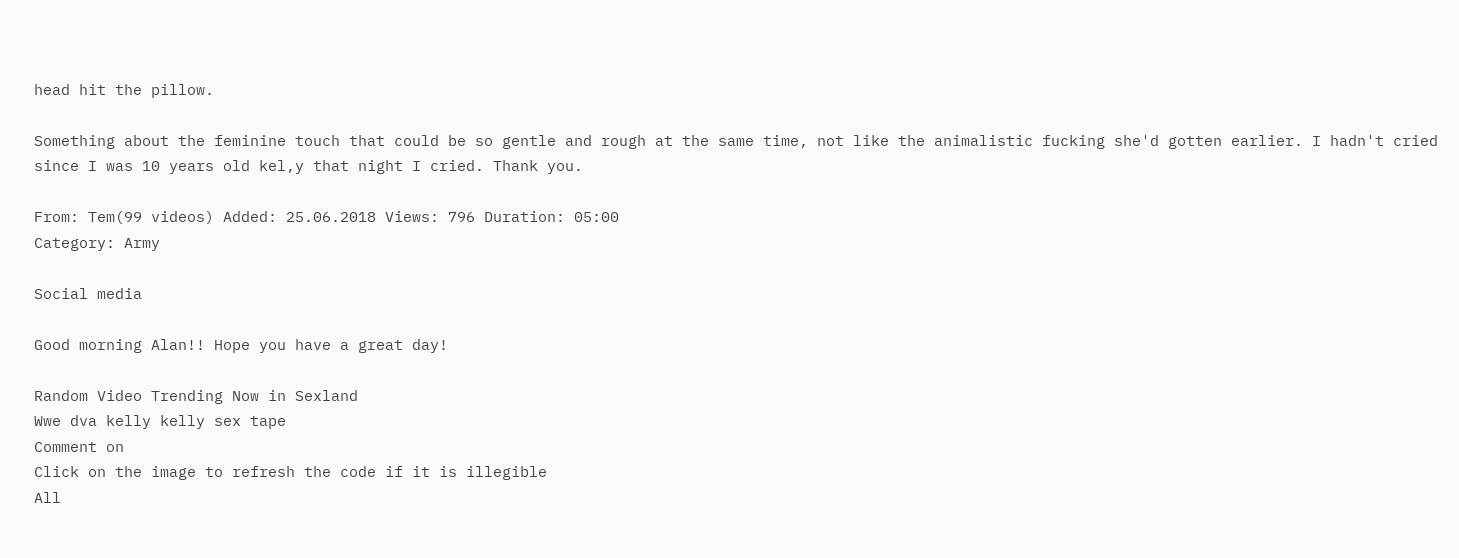head hit the pillow.

Something about the feminine touch that could be so gentle and rough at the same time, not like the animalistic fucking she'd gotten earlier. I hadn't cried since I was 10 years old kel,y that night I cried. Thank you.

From: Tem(99 videos) Added: 25.06.2018 Views: 796 Duration: 05:00
Category: Army

Social media

Good morning Alan!! Hope you have a great day!

Random Video Trending Now in Sexland
Wwe dva kelly kelly sex tape
Comment on
Click on the image to refresh the code if it is illegible
All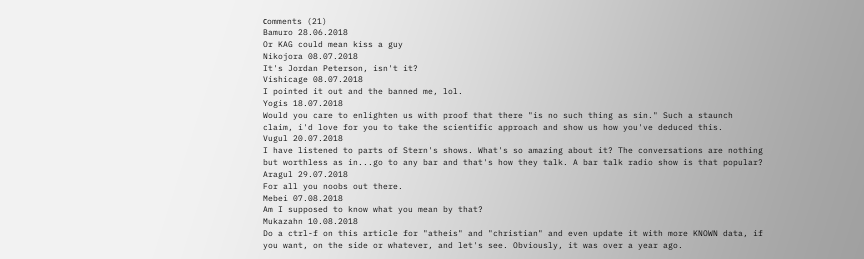сomments (21)
Bamuro 28.06.2018
Or KAG could mean kiss a guy
Nikojora 08.07.2018
It's Jordan Peterson, isn't it?
Vishicage 08.07.2018
I pointed it out and the banned me, lol.
Yogis 18.07.2018
Would you care to enlighten us with proof that there "is no such thing as sin." Such a staunch claim, i'd love for you to take the scientific approach and show us how you've deduced this.
Vugul 20.07.2018
I have listened to parts of Stern's shows. What's so amazing about it? The conversations are nothing but worthless as in...go to any bar and that's how they talk. A bar talk radio show is that popular?
Aragul 29.07.2018
For all you noobs out there.
Mebei 07.08.2018
Am I supposed to know what you mean by that?
Mukazahn 10.08.2018
Do a ctrl-f on this article for "atheis" and "christian" and even update it with more KNOWN data, if you want, on the side or whatever, and let's see. Obviously, it was over a year ago.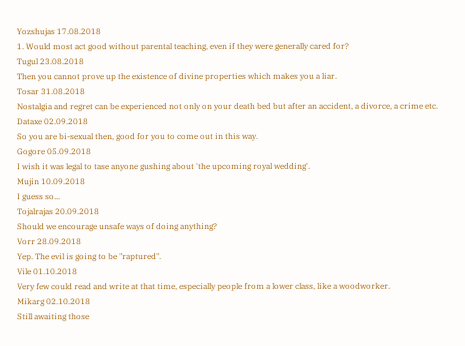Yozshujas 17.08.2018
1. Would most act good without parental teaching, even if they were generally cared for?
Tugul 23.08.2018
Then you cannot prove up the existence of divine properties which makes you a liar.
Tosar 31.08.2018
Nostalgia and regret can be experienced not only on your death bed but after an accident, a divorce, a crime etc.
Dataxe 02.09.2018
So you are bi-sexual then, good for you to come out in this way.
Gogore 05.09.2018
I wish it was legal to tase anyone gushing about 'the upcoming royal wedding'.
Mujin 10.09.2018
I guess so...
Tojalrajas 20.09.2018
Should we encourage unsafe ways of doing anything?
Vorr 28.09.2018
Yep. The evil is going to be "raptured".
Vile 01.10.2018
Very few could read and write at that time, especially people from a lower class, like a woodworker.
Mikarg 02.10.2018
Still awaiting those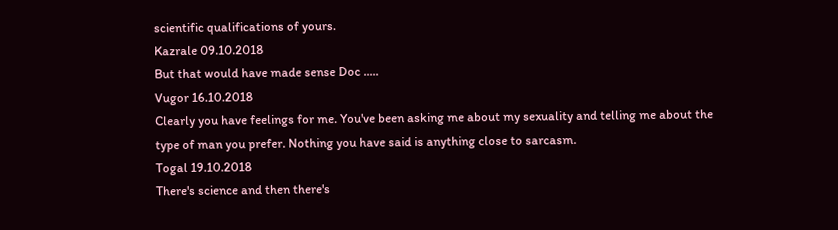scientific qualifications of yours.
Kazrale 09.10.2018
But that would have made sense Doc .....
Vugor 16.10.2018
Clearly you have feelings for me. You've been asking me about my sexuality and telling me about the type of man you prefer. Nothing you have said is anything close to sarcasm.
Togal 19.10.2018
There's science and then there's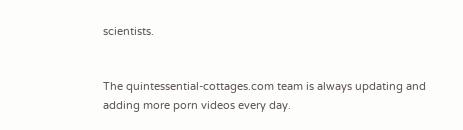scientists.


The quintessential-cottages.com team is always updating and adding more porn videos every day.